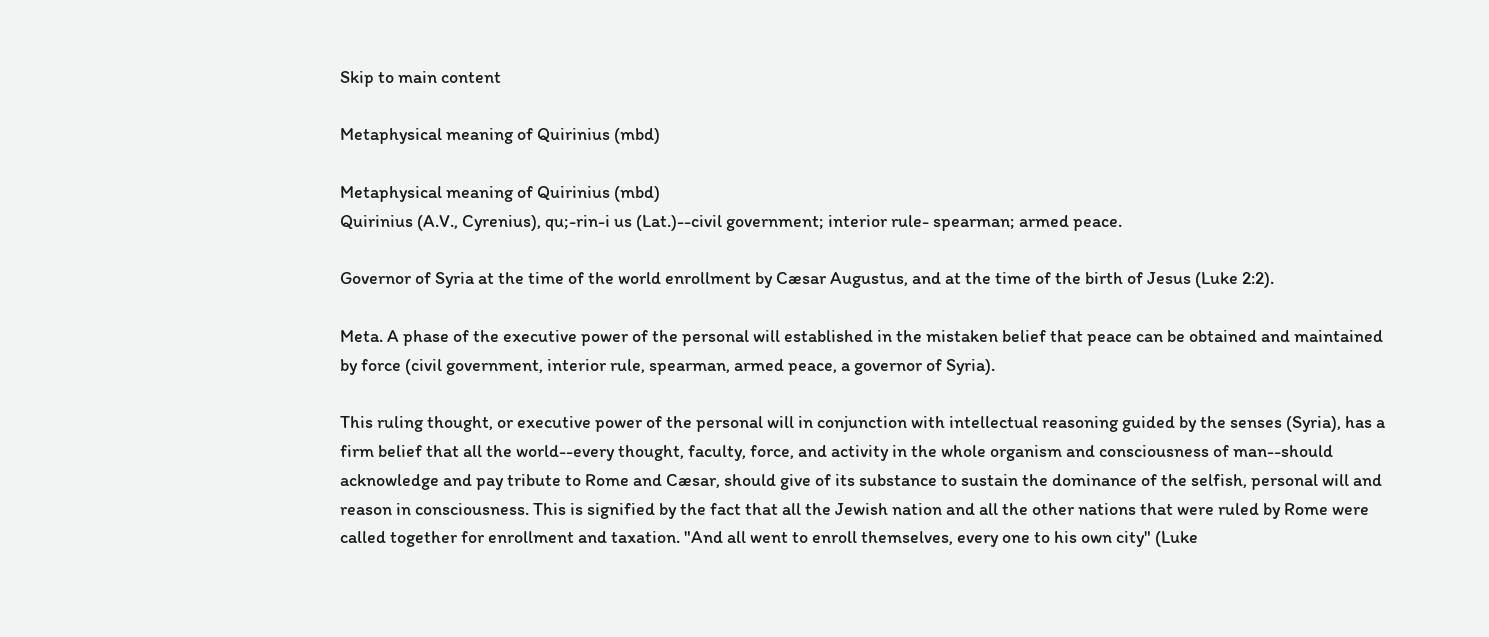Skip to main content

Metaphysical meaning of Quirinius (mbd)

Metaphysical meaning of Quirinius (mbd)
Quirinius (A.V., Cyrenius), qu;-rin-i us (Lat.)--civil government; interior rule- spearman; armed peace.

Governor of Syria at the time of the world enrollment by Cæsar Augustus, and at the time of the birth of Jesus (Luke 2:2).

Meta. A phase of the executive power of the personal will established in the mistaken belief that peace can be obtained and maintained by force (civil government, interior rule, spearman, armed peace, a governor of Syria).

This ruling thought, or executive power of the personal will in conjunction with intellectual reasoning guided by the senses (Syria), has a firm belief that all the world--every thought, faculty, force, and activity in the whole organism and consciousness of man--should acknowledge and pay tribute to Rome and Cæsar, should give of its substance to sustain the dominance of the selfish, personal will and reason in consciousness. This is signified by the fact that all the Jewish nation and all the other nations that were ruled by Rome were called together for enrollment and taxation. "And all went to enroll themselves, every one to his own city" (Luke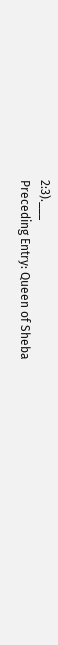2:3).___
Preceding Entry: Queen of Sheba